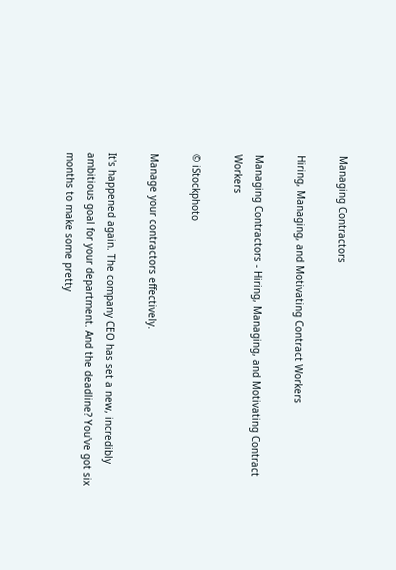Managing Contractors

Hiring, Managing, and Motivating Contract Workers

Managing Contractors - Hiring, Managing, and Motivating Contract Workers

© iStockphoto

Manage your contractors effectively.

It's happened again. The company CEO has set a new, incredibly ambitious goal for your department. And the deadline? You've got six months to make some pretty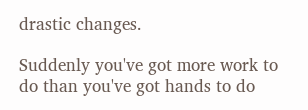drastic changes.

Suddenly you've got more work to do than you've got hands to do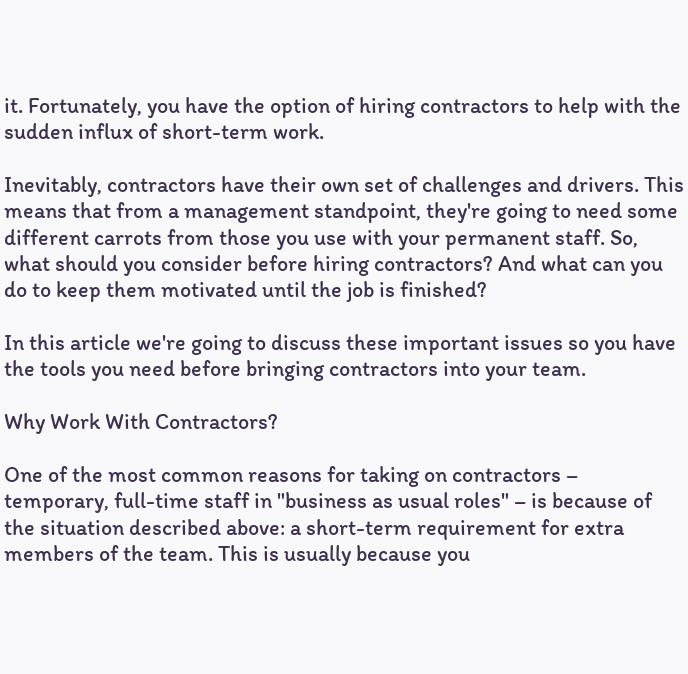it. Fortunately, you have the option of hiring contractors to help with the sudden influx of short-term work.

Inevitably, contractors have their own set of challenges and drivers. This means that from a management standpoint, they're going to need some different carrots from those you use with your permanent staff. So, what should you consider before hiring contractors? And what can you do to keep them motivated until the job is finished?

In this article we're going to discuss these important issues so you have the tools you need before bringing contractors into your team.

Why Work With Contractors?

One of the most common reasons for taking on contractors – temporary, full-time staff in "business as usual roles" – is because of the situation described above: a short-term requirement for extra members of the team. This is usually because you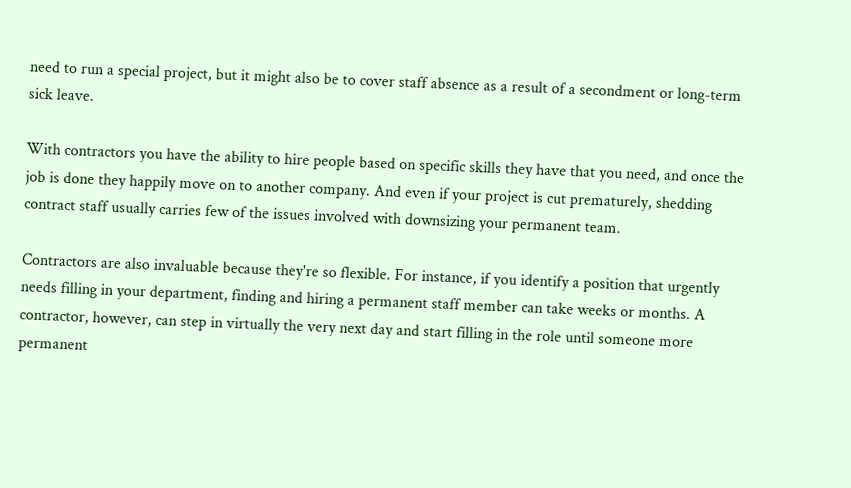need to run a special project, but it might also be to cover staff absence as a result of a secondment or long-term sick leave.

With contractors you have the ability to hire people based on specific skills they have that you need, and once the job is done they happily move on to another company. And even if your project is cut prematurely, shedding contract staff usually carries few of the issues involved with downsizing your permanent team.

Contractors are also invaluable because they're so flexible. For instance, if you identify a position that urgently needs filling in your department, finding and hiring a permanent staff member can take weeks or months. A contractor, however, can step in virtually the very next day and start filling in the role until someone more permanent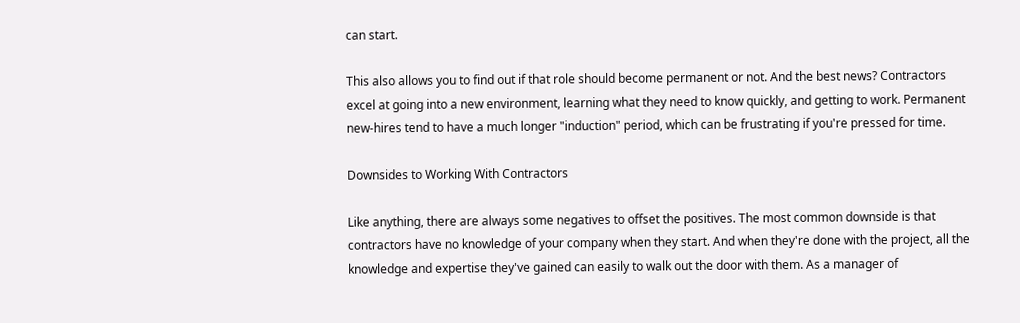can start.

This also allows you to find out if that role should become permanent or not. And the best news? Contractors excel at going into a new environment, learning what they need to know quickly, and getting to work. Permanent new-hires tend to have a much longer "induction" period, which can be frustrating if you're pressed for time.

Downsides to Working With Contractors

Like anything, there are always some negatives to offset the positives. The most common downside is that contractors have no knowledge of your company when they start. And when they're done with the project, all the knowledge and expertise they've gained can easily to walk out the door with them. As a manager of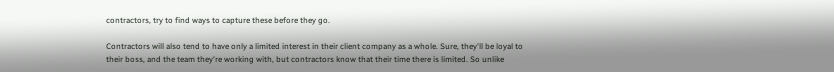contractors, try to find ways to capture these before they go.

Contractors will also tend to have only a limited interest in their client company as a whole. Sure, they'll be loyal to their boss, and the team they're working with, but contractors know that their time there is limited. So unlike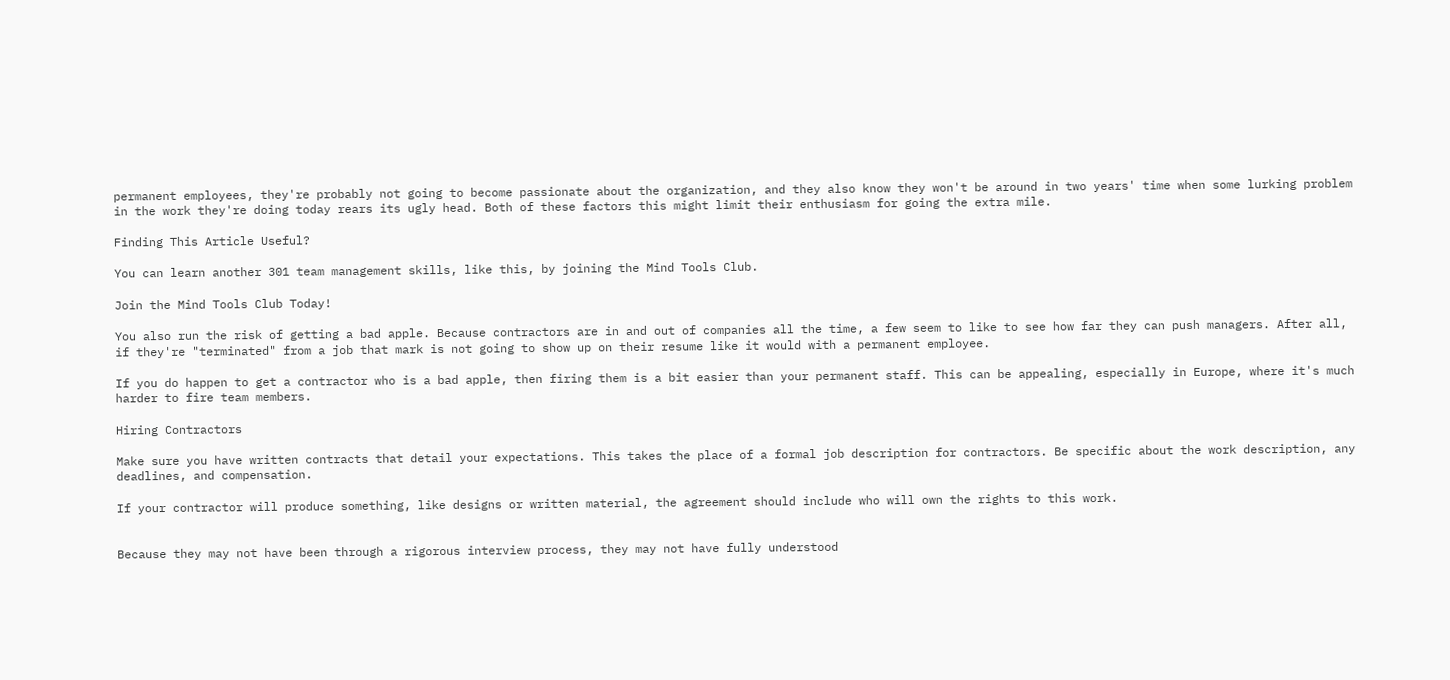permanent employees, they're probably not going to become passionate about the organization, and they also know they won't be around in two years' time when some lurking problem in the work they're doing today rears its ugly head. Both of these factors this might limit their enthusiasm for going the extra mile.

Finding This Article Useful?

You can learn another 301 team management skills, like this, by joining the Mind Tools Club.

Join the Mind Tools Club Today!

You also run the risk of getting a bad apple. Because contractors are in and out of companies all the time, a few seem to like to see how far they can push managers. After all, if they're "terminated" from a job that mark is not going to show up on their resume like it would with a permanent employee.

If you do happen to get a contractor who is a bad apple, then firing them is a bit easier than your permanent staff. This can be appealing, especially in Europe, where it's much harder to fire team members.

Hiring Contractors

Make sure you have written contracts that detail your expectations. This takes the place of a formal job description for contractors. Be specific about the work description, any deadlines, and compensation.

If your contractor will produce something, like designs or written material, the agreement should include who will own the rights to this work.


Because they may not have been through a rigorous interview process, they may not have fully understood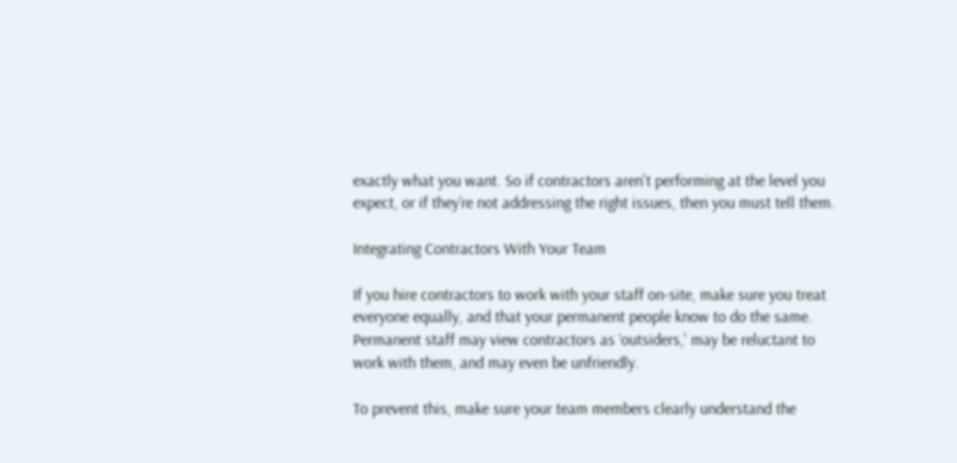exactly what you want. So if contractors aren't performing at the level you expect, or if they’re not addressing the right issues, then you must tell them.

Integrating Contractors With Your Team

If you hire contractors to work with your staff on-site, make sure you treat everyone equally, and that your permanent people know to do the same. Permanent staff may view contractors as ‘outsiders,' may be reluctant to work with them, and may even be unfriendly.

To prevent this, make sure your team members clearly understand the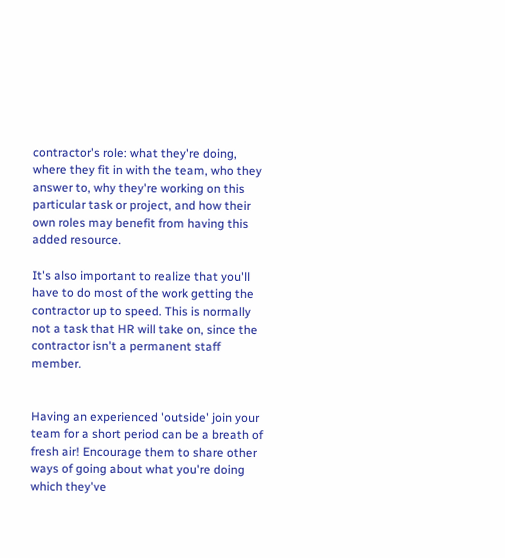contractor's role: what they're doing, where they fit in with the team, who they answer to, why they're working on this particular task or project, and how their own roles may benefit from having this added resource.

It's also important to realize that you'll have to do most of the work getting the contractor up to speed. This is normally not a task that HR will take on, since the contractor isn't a permanent staff member.


Having an experienced 'outside' join your team for a short period can be a breath of fresh air! Encourage them to share other ways of going about what you're doing which they've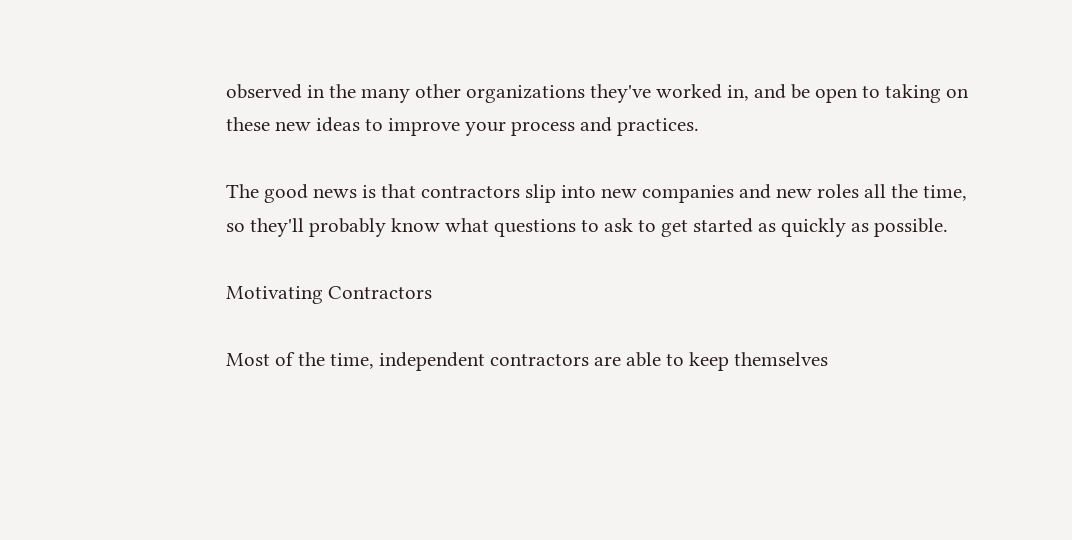observed in the many other organizations they've worked in, and be open to taking on these new ideas to improve your process and practices.

The good news is that contractors slip into new companies and new roles all the time, so they'll probably know what questions to ask to get started as quickly as possible.

Motivating Contractors

Most of the time, independent contractors are able to keep themselves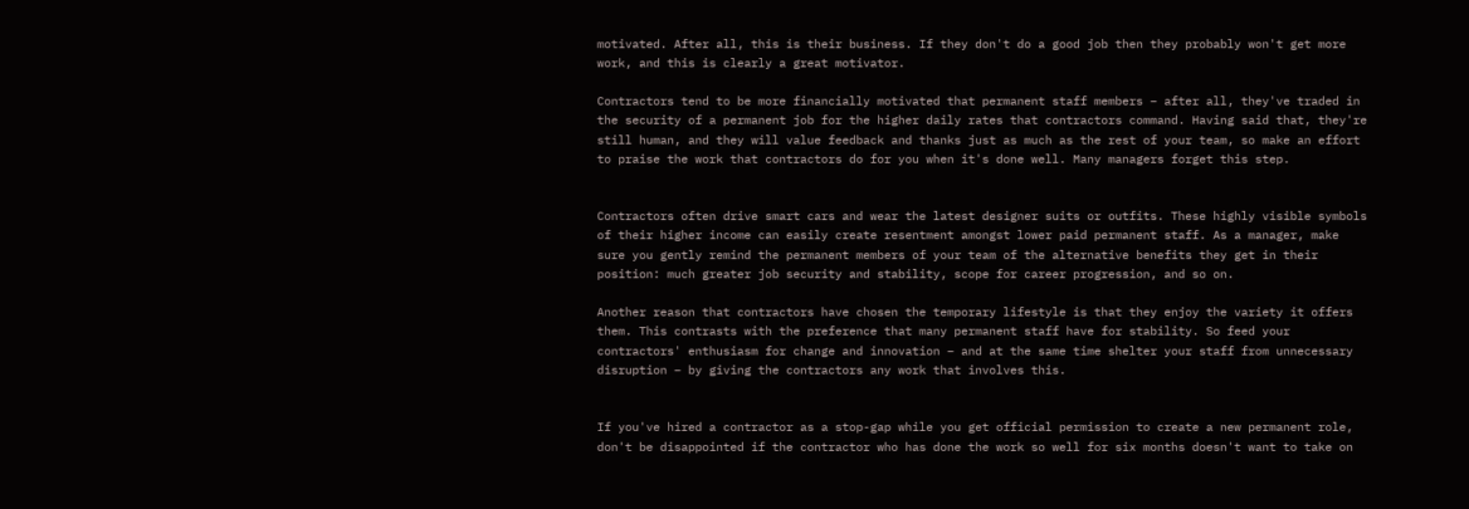motivated. After all, this is their business. If they don't do a good job then they probably won't get more work, and this is clearly a great motivator.

Contractors tend to be more financially motivated that permanent staff members – after all, they've traded in the security of a permanent job for the higher daily rates that contractors command. Having said that, they're still human, and they will value feedback and thanks just as much as the rest of your team, so make an effort to praise the work that contractors do for you when it's done well. Many managers forget this step.


Contractors often drive smart cars and wear the latest designer suits or outfits. These highly visible symbols of their higher income can easily create resentment amongst lower paid permanent staff. As a manager, make sure you gently remind the permanent members of your team of the alternative benefits they get in their position: much greater job security and stability, scope for career progression, and so on.

Another reason that contractors have chosen the temporary lifestyle is that they enjoy the variety it offers them. This contrasts with the preference that many permanent staff have for stability. So feed your contractors' enthusiasm for change and innovation – and at the same time shelter your staff from unnecessary disruption – by giving the contractors any work that involves this.


If you've hired a contractor as a stop-gap while you get official permission to create a new permanent role, don't be disappointed if the contractor who has done the work so well for six months doesn't want to take on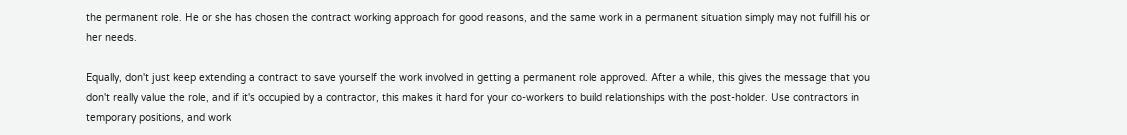the permanent role. He or she has chosen the contract working approach for good reasons, and the same work in a permanent situation simply may not fulfill his or her needs.

Equally, don't just keep extending a contract to save yourself the work involved in getting a permanent role approved. After a while, this gives the message that you don't really value the role, and if it's occupied by a contractor, this makes it hard for your co-workers to build relationships with the post-holder. Use contractors in temporary positions, and work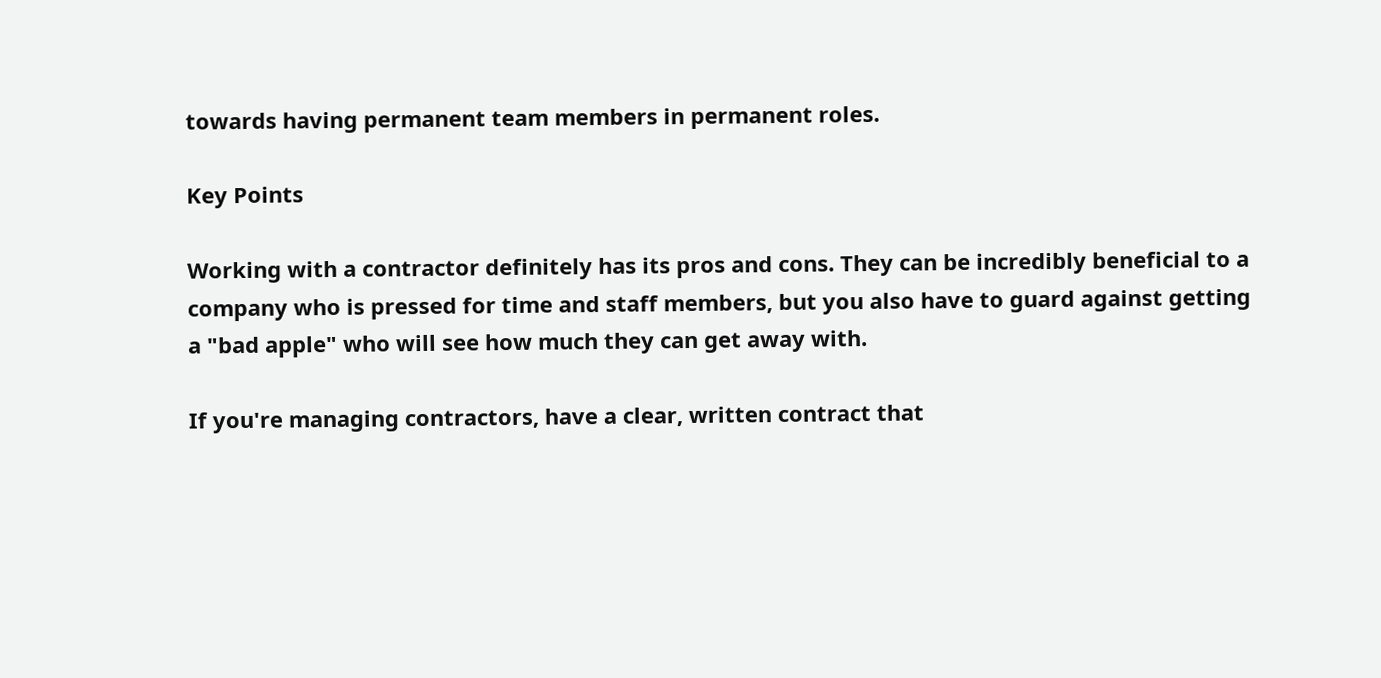towards having permanent team members in permanent roles.

Key Points

Working with a contractor definitely has its pros and cons. They can be incredibly beneficial to a company who is pressed for time and staff members, but you also have to guard against getting a "bad apple" who will see how much they can get away with.

If you're managing contractors, have a clear, written contract that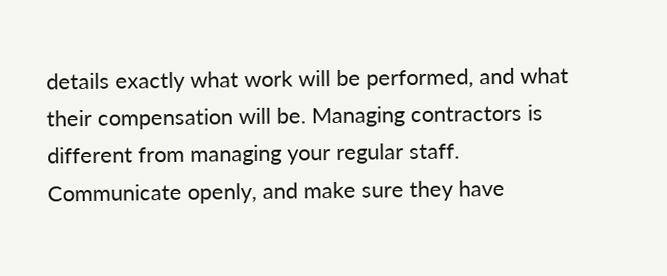details exactly what work will be performed, and what their compensation will be. Managing contractors is different from managing your regular staff. Communicate openly, and make sure they have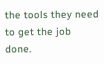the tools they need to get the job done.